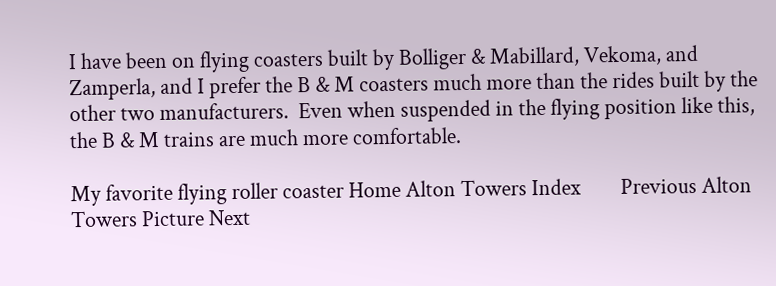I have been on flying coasters built by Bolliger & Mabillard, Vekoma, and Zamperla, and I prefer the B & M coasters much more than the rides built by the other two manufacturers.  Even when suspended in the flying position like this, the B & M trains are much more comfortable.

My favorite flying roller coaster Home Alton Towers Index        Previous Alton Towers Picture Next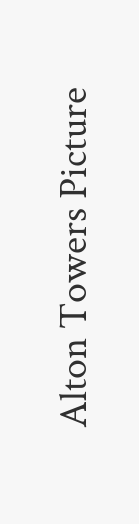Alton Towers Picture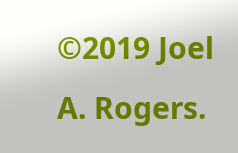©2019 Joel A. Rogers.